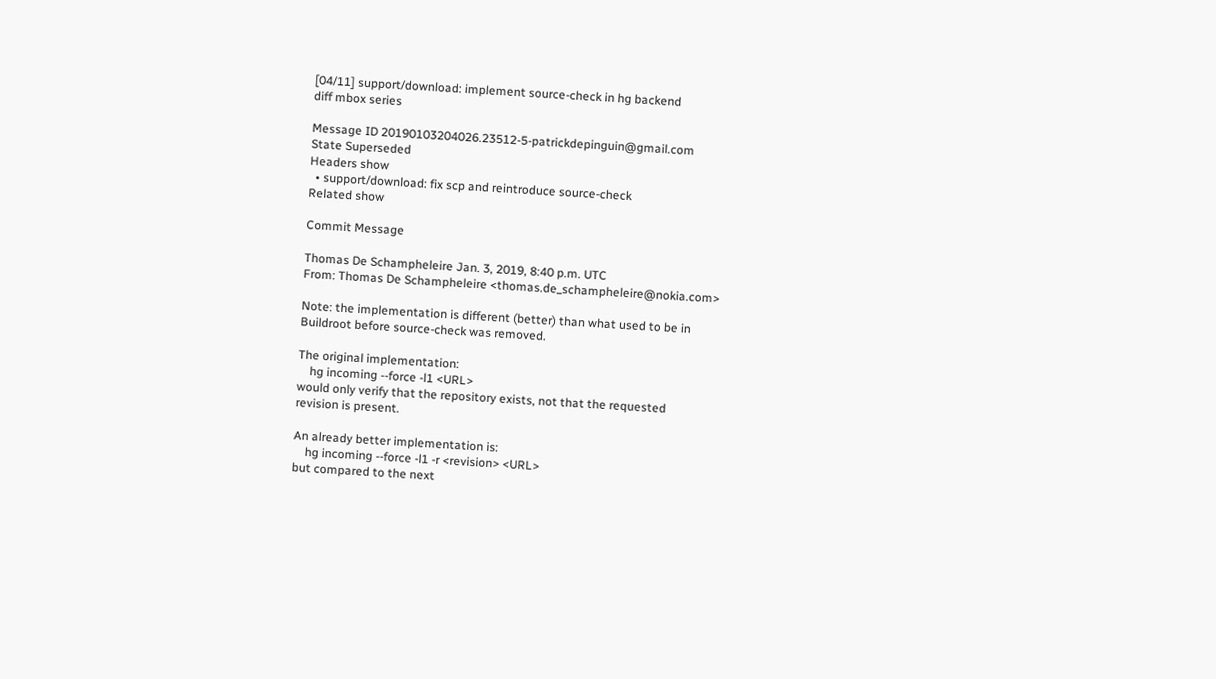[04/11] support/download: implement source-check in hg backend
diff mbox series

Message ID 20190103204026.23512-5-patrickdepinguin@gmail.com
State Superseded
Headers show
  • support/download: fix scp and reintroduce source-check
Related show

Commit Message

Thomas De Schampheleire Jan. 3, 2019, 8:40 p.m. UTC
From: Thomas De Schampheleire <thomas.de_schampheleire@nokia.com>

Note: the implementation is different (better) than what used to be in
Buildroot before source-check was removed.

The original implementation:
    hg incoming --force -l1 <URL>
would only verify that the repository exists, not that the requested
revision is present.

An already better implementation is:
    hg incoming --force -l1 -r <revision> <URL>
but compared to the next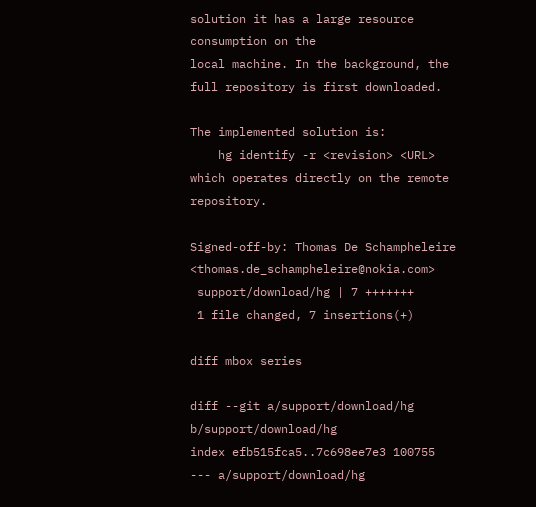solution it has a large resource consumption on the
local machine. In the background, the full repository is first downloaded.

The implemented solution is:
    hg identify -r <revision> <URL>
which operates directly on the remote repository.

Signed-off-by: Thomas De Schampheleire <thomas.de_schampheleire@nokia.com>
 support/download/hg | 7 +++++++
 1 file changed, 7 insertions(+)

diff mbox series

diff --git a/support/download/hg b/support/download/hg
index efb515fca5..7c698ee7e3 100755
--- a/support/download/hg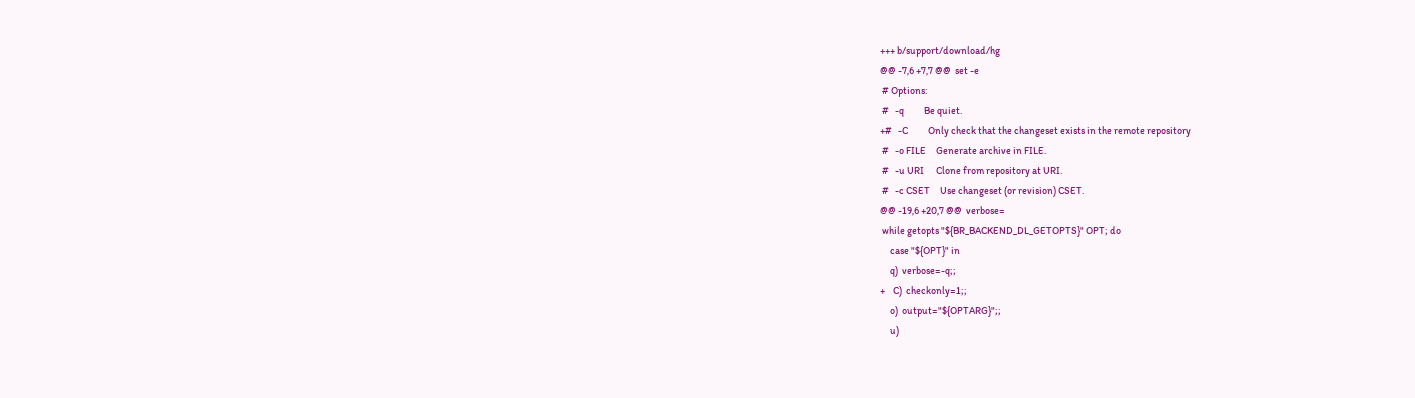+++ b/support/download/hg
@@ -7,6 +7,7 @@  set -e
 # Options:
 #   -q          Be quiet.
+#   -C          Only check that the changeset exists in the remote repository
 #   -o FILE     Generate archive in FILE.
 #   -u URI      Clone from repository at URI.
 #   -c CSET     Use changeset (or revision) CSET.
@@ -19,6 +20,7 @@  verbose=
 while getopts "${BR_BACKEND_DL_GETOPTS}" OPT; do
     case "${OPT}" in
     q)  verbose=-q;;
+    C)  checkonly=1;;
     o)  output="${OPTARG}";;
     u)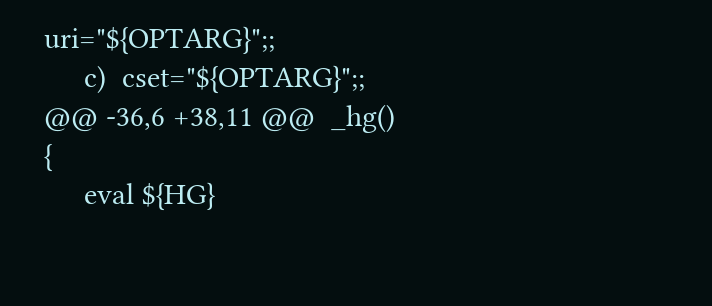uri="${OPTARG}";;
     c)  cset="${OPTARG}";;
@@ -36,6 +38,11 @@  _hg() {
     eval ${HG}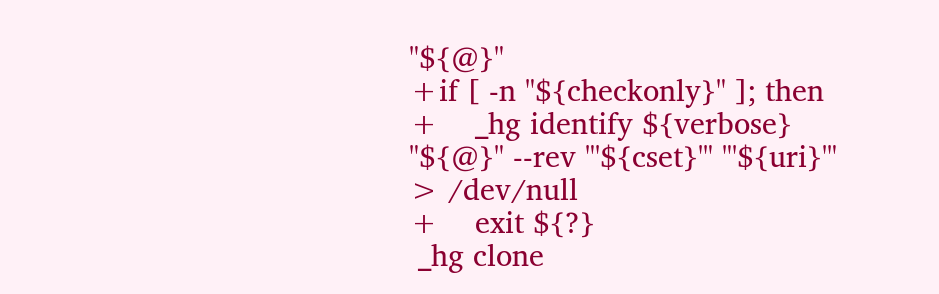"${@}"
+if [ -n "${checkonly}" ]; then
+    _hg identify ${verbose} "${@}" --rev "'${cset}'" "'${uri}'" > /dev/null
+    exit ${?}
 _hg clone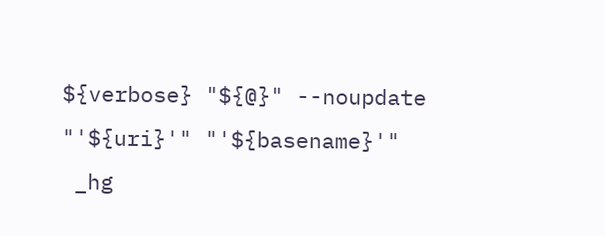${verbose} "${@}" --noupdate "'${uri}'" "'${basename}'"
 _hg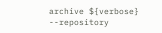archive ${verbose} --repository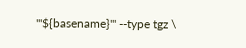"'${basename}'" --type tgz \